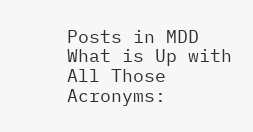Posts in MDD
What is Up with All Those Acronyms: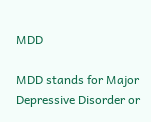MDD

MDD stands for Major Depressive Disorder or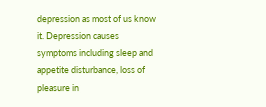depression as most of us know it. Depression causes symptoms including sleep and appetite disturbance, loss of pleasure in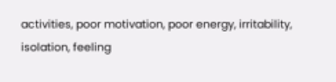activities, poor motivation, poor energy, irritability, isolation, feeling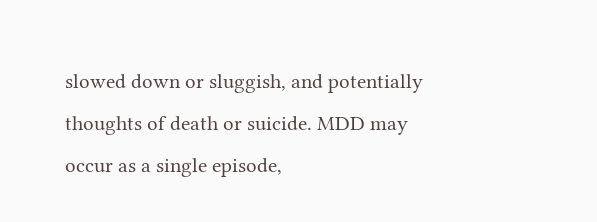slowed down or sluggish, and potentially thoughts of death or suicide. MDD may occur as a single episode,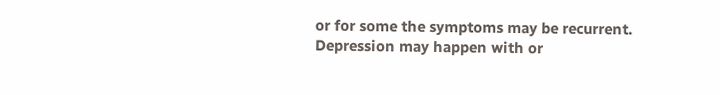or for some the symptoms may be recurrent. Depression may happen with or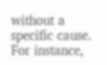without a specific cause. For instance,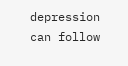depression can follow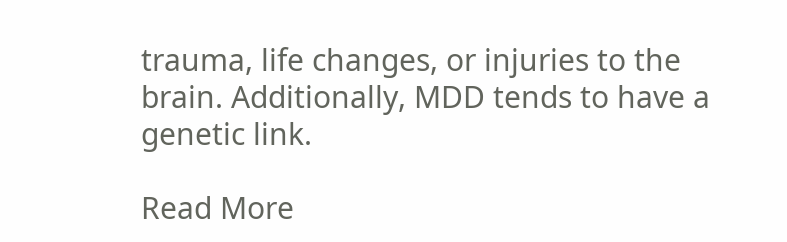trauma, life changes, or injuries to the brain. Additionally, MDD tends to have a genetic link.

Read More